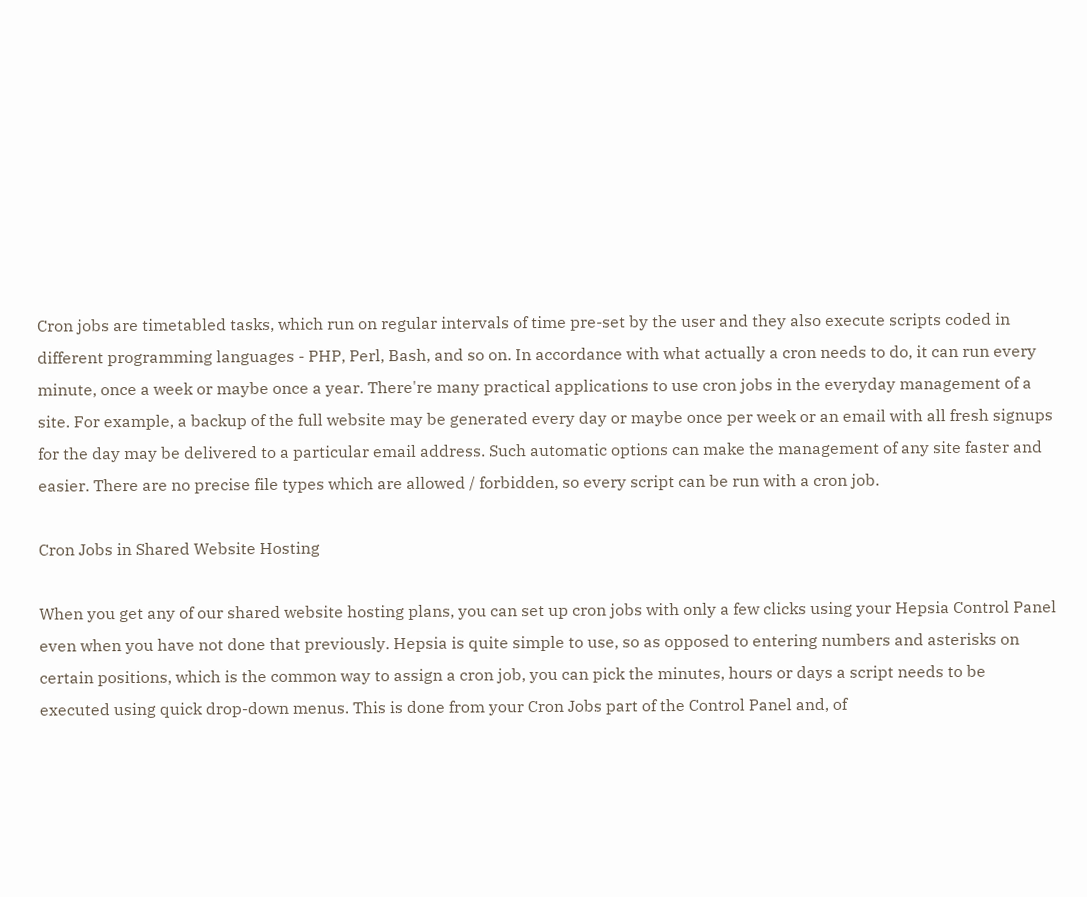Cron jobs are timetabled tasks, which run on regular intervals of time pre-set by the user and they also execute scripts coded in different programming languages - PHP, Perl, Bash, and so on. In accordance with what actually a cron needs to do, it can run every minute, once a week or maybe once a year. There're many practical applications to use cron jobs in the everyday management of a site. For example, a backup of the full website may be generated every day or maybe once per week or an email with all fresh signups for the day may be delivered to a particular email address. Such automatic options can make the management of any site faster and easier. There are no precise file types which are allowed / forbidden, so every script can be run with a cron job.

Cron Jobs in Shared Website Hosting

When you get any of our shared website hosting plans, you can set up cron jobs with only a few clicks using your Hepsia Control Panel even when you have not done that previously. Hepsia is quite simple to use, so as opposed to entering numbers and asterisks on certain positions, which is the common way to assign a cron job, you can pick the minutes, hours or days a script needs to be executed using quick drop-down menus. This is done from your Cron Jobs part of the Control Panel and, of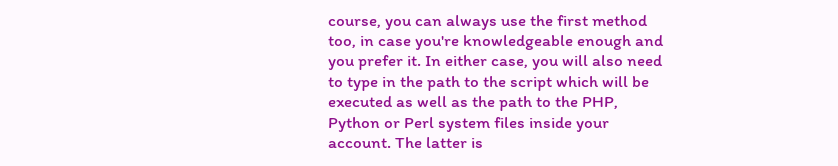course, you can always use the first method too, in case you're knowledgeable enough and you prefer it. In either case, you will also need to type in the path to the script which will be executed as well as the path to the PHP, Python or Perl system files inside your account. The latter is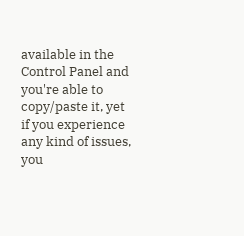available in the Control Panel and you're able to copy/paste it, yet if you experience any kind of issues, you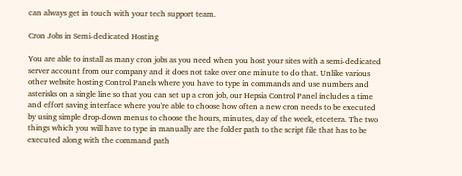can always get in touch with your tech support team.

Cron Jobs in Semi-dedicated Hosting

You are able to install as many cron jobs as you need when you host your sites with a semi-dedicated server account from our company and it does not take over one minute to do that. Unlike various other website hosting Control Panels where you have to type in commands and use numbers and asterisks on a single line so that you can set up a cron job, our Hepsia Control Panel includes a time and effort saving interface where you're able to choose how often a new cron needs to be executed by using simple drop-down menus to choose the hours, minutes, day of the week, etcetera. The two things which you will have to type in manually are the folder path to the script file that has to be executed along with the command path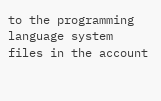to the programming language system files in the account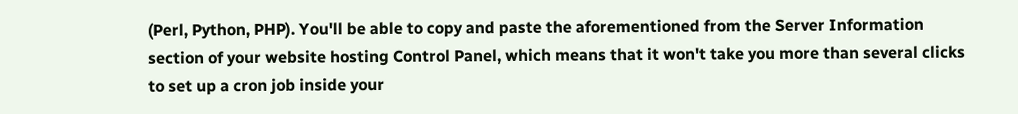(Perl, Python, PHP). You'll be able to copy and paste the aforementioned from the Server Information section of your website hosting Control Panel, which means that it won't take you more than several clicks to set up a cron job inside your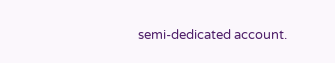semi-dedicated account.